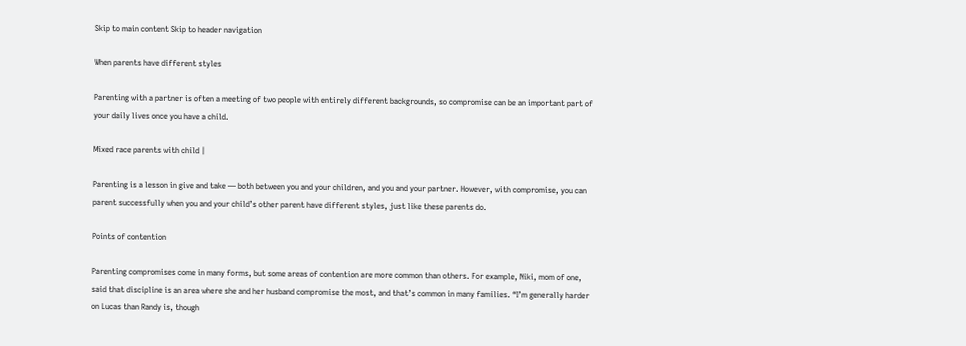Skip to main content Skip to header navigation

When parents have different styles

Parenting with a partner is often a meeting of two people with entirely different backgrounds, so compromise can be an important part of your daily lives once you have a child.

Mixed race parents with child |

Parenting is a lesson in give and take — both between you and your children, and you and your partner. However, with compromise, you can parent successfully when you and your child’s other parent have different styles, just like these parents do.

Points of contention

Parenting compromises come in many forms, but some areas of contention are more common than others. For example, Niki, mom of one, said that discipline is an area where she and her husband compromise the most, and that’s common in many families. “I’m generally harder on Lucas than Randy is, though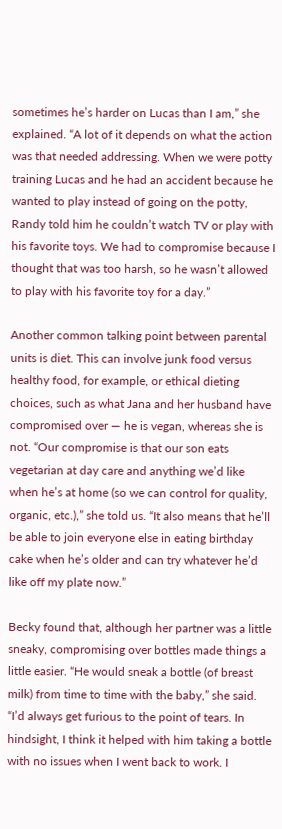sometimes he’s harder on Lucas than I am,” she explained. “A lot of it depends on what the action was that needed addressing. When we were potty training Lucas and he had an accident because he wanted to play instead of going on the potty, Randy told him he couldn’t watch TV or play with his favorite toys. We had to compromise because I thought that was too harsh, so he wasn’t allowed to play with his favorite toy for a day.”

Another common talking point between parental units is diet. This can involve junk food versus healthy food, for example, or ethical dieting choices, such as what Jana and her husband have compromised over — he is vegan, whereas she is not. “Our compromise is that our son eats vegetarian at day care and anything we’d like when he’s at home (so we can control for quality, organic, etc.),” she told us. “It also means that he’ll be able to join everyone else in eating birthday cake when he’s older and can try whatever he’d like off my plate now.”

Becky found that, although her partner was a little sneaky, compromising over bottles made things a little easier. “He would sneak a bottle (of breast milk) from time to time with the baby,” she said. “I’d always get furious to the point of tears. In hindsight, I think it helped with him taking a bottle with no issues when I went back to work. I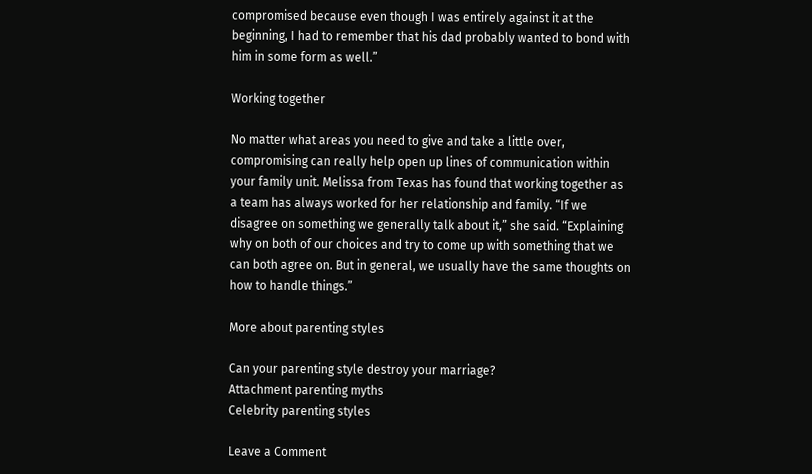compromised because even though I was entirely against it at the beginning, I had to remember that his dad probably wanted to bond with him in some form as well.”

Working together

No matter what areas you need to give and take a little over, compromising can really help open up lines of communication within your family unit. Melissa from Texas has found that working together as a team has always worked for her relationship and family. “If we disagree on something we generally talk about it,” she said. “Explaining why on both of our choices and try to come up with something that we can both agree on. But in general, we usually have the same thoughts on how to handle things.”

More about parenting styles

Can your parenting style destroy your marriage?
Attachment parenting myths
Celebrity parenting styles

Leave a Comment